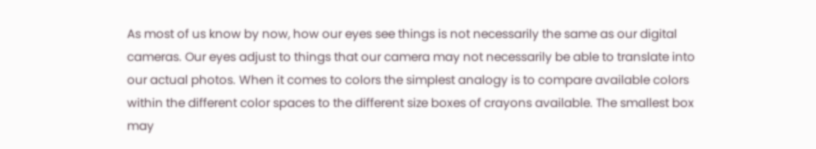As most of us know by now, how our eyes see things is not necessarily the same as our digital cameras. Our eyes adjust to things that our camera may not necessarily be able to translate into our actual photos. When it comes to colors the simplest analogy is to compare available colors within the different color spaces to the different size boxes of crayons available. The smallest box may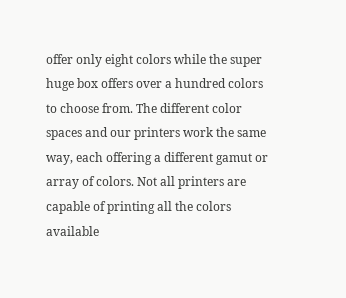offer only eight colors while the super huge box offers over a hundred colors to choose from. The different color spaces and our printers work the same way, each offering a different gamut or array of colors. Not all printers are capable of printing all the colors available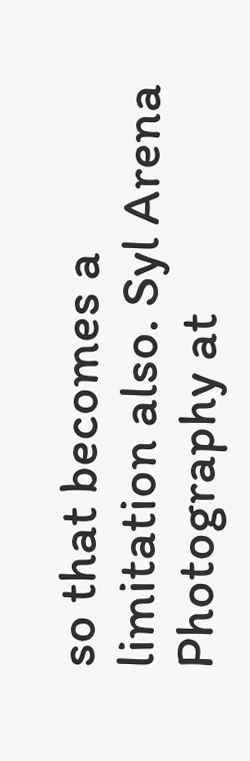so that becomes a limitation also. Syl Arena Photography at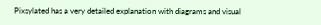Pixsylated has a very detailed explanation with diagrams and visual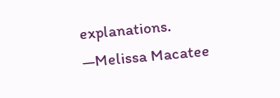explanations.
—Melissa Macatee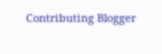Contributing Blogger